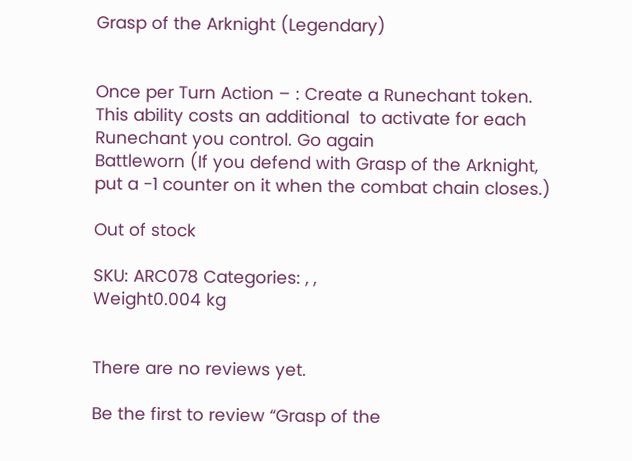Grasp of the Arknight (Legendary)


Once per Turn Action – : Create a Runechant token. This ability costs an additional  to activate for each Runechant you control. Go again
Battleworn (If you defend with Grasp of the Arknight, put a -1 counter on it when the combat chain closes.)

Out of stock

SKU: ARC078 Categories: , ,
Weight0.004 kg


There are no reviews yet.

Be the first to review “Grasp of the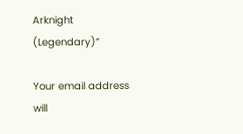Arknight (Legendary)”

Your email address will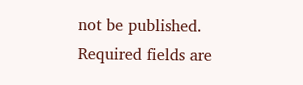not be published. Required fields are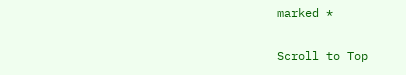marked *

Scroll to Top